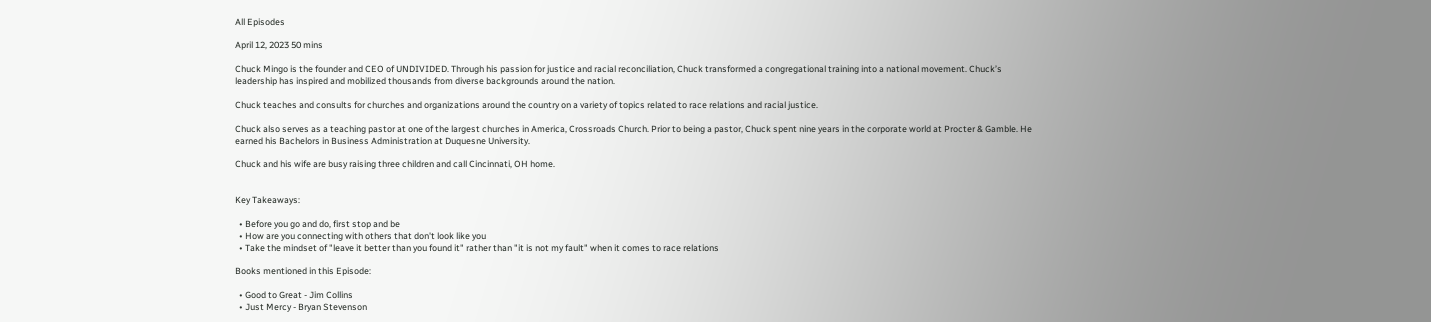All Episodes

April 12, 2023 50 mins

Chuck Mingo is the founder and CEO of UNDIVIDED. Through his passion for justice and racial reconciliation, Chuck transformed a congregational training into a national movement. Chuck’s leadership has inspired and mobilized thousands from diverse backgrounds around the nation.

Chuck teaches and consults for churches and organizations around the country on a variety of topics related to race relations and racial justice.

Chuck also serves as a teaching pastor at one of the largest churches in America, Crossroads Church. Prior to being a pastor, Chuck spent nine years in the corporate world at Procter & Gamble. He earned his Bachelors in Business Administration at Duquesne University.

Chuck and his wife are busy raising three children and call Cincinnati, OH home.


Key Takeaways:

  • Before you go and do, first stop and be
  • How are you connecting with others that don't look like you
  • Take the mindset of "leave it better than you found it" rather than "it is not my fault" when it comes to race relations

Books mentioned in this Episode:

  • Good to Great - Jim Collins
  • Just Mercy - Bryan Stevenson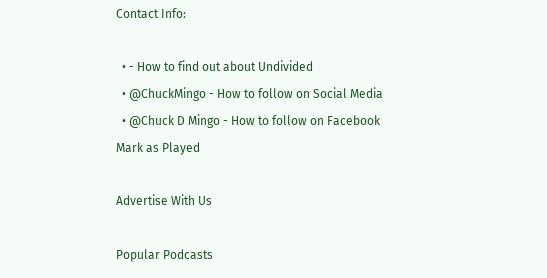Contact Info:

  • - How to find out about Undivided
  • @ChuckMingo - How to follow on Social Media
  • @Chuck D Mingo - How to follow on Facebook
Mark as Played

Advertise With Us

Popular Podcasts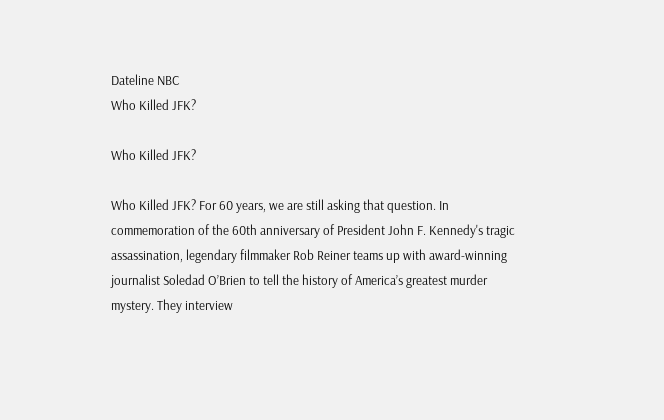Dateline NBC
Who Killed JFK?

Who Killed JFK?

Who Killed JFK? For 60 years, we are still asking that question. In commemoration of the 60th anniversary of President John F. Kennedy's tragic assassination, legendary filmmaker Rob Reiner teams up with award-winning journalist Soledad O’Brien to tell the history of America’s greatest murder mystery. They interview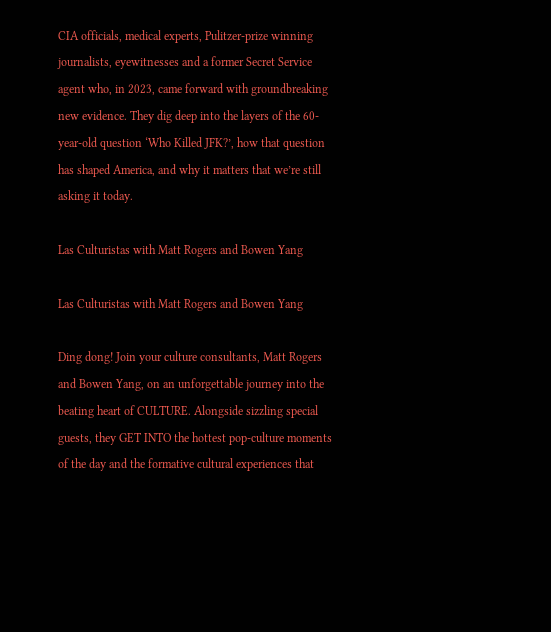CIA officials, medical experts, Pulitzer-prize winning journalists, eyewitnesses and a former Secret Service agent who, in 2023, came forward with groundbreaking new evidence. They dig deep into the layers of the 60-year-old question ‘Who Killed JFK?’, how that question has shaped America, and why it matters that we’re still asking it today.

Las Culturistas with Matt Rogers and Bowen Yang

Las Culturistas with Matt Rogers and Bowen Yang

Ding dong! Join your culture consultants, Matt Rogers and Bowen Yang, on an unforgettable journey into the beating heart of CULTURE. Alongside sizzling special guests, they GET INTO the hottest pop-culture moments of the day and the formative cultural experiences that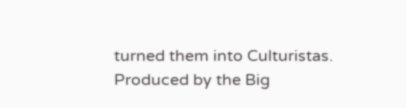turned them into Culturistas. Produced by the Big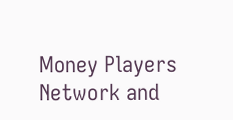Money Players Network and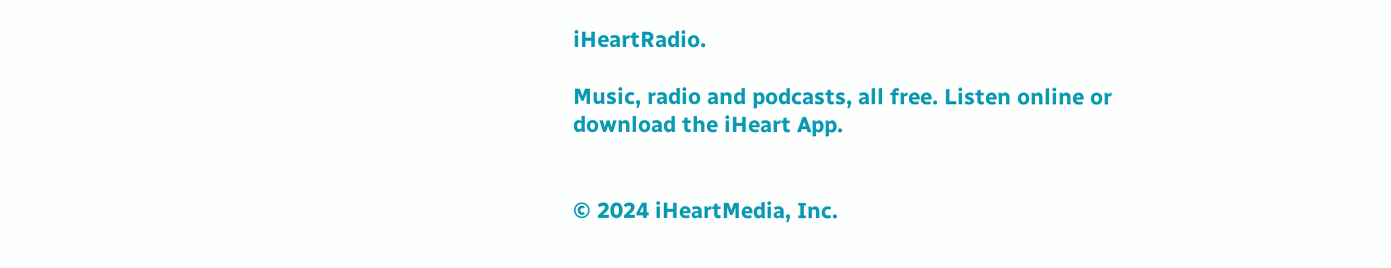iHeartRadio.

Music, radio and podcasts, all free. Listen online or download the iHeart App.


© 2024 iHeartMedia, Inc.